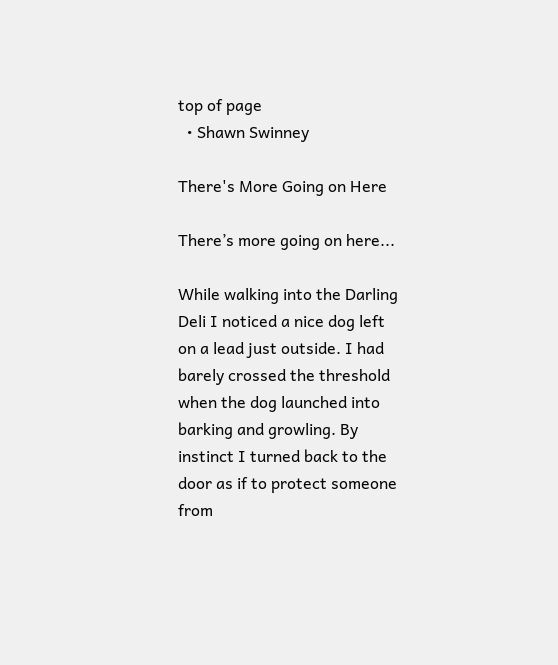top of page
  • Shawn Swinney

There's More Going on Here

There’s more going on here...

While walking into the Darling Deli I noticed a nice dog left on a lead just outside. I had barely crossed the threshold when the dog launched into barking and growling. By instinct I turned back to the door as if to protect someone from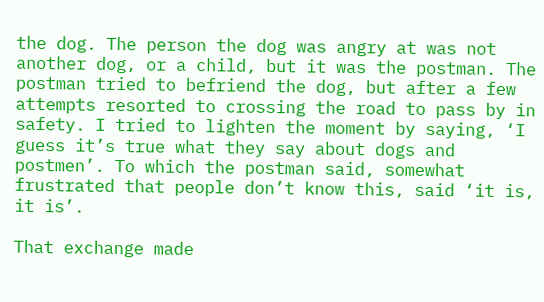the dog. The person the dog was angry at was not another dog, or a child, but it was the postman. The postman tried to befriend the dog, but after a few attempts resorted to crossing the road to pass by in safety. I tried to lighten the moment by saying, ‘I guess it’s true what they say about dogs and postmen’. To which the postman said, somewhat frustrated that people don’t know this, said ‘it is, it is’.

That exchange made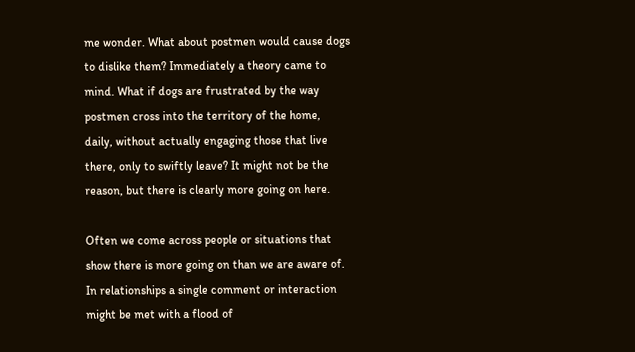me wonder. What about postmen would cause dogs to dislike them? Immediately a theory came to mind. What if dogs are frustrated by the way postmen cross into the territory of the home, daily, without actually engaging those that live there, only to swiftly leave? It might not be the reason, but there is clearly more going on here.

Often we come across people or situations that show there is more going on than we are aware of. In relationships a single comment or interaction might be met with a flood of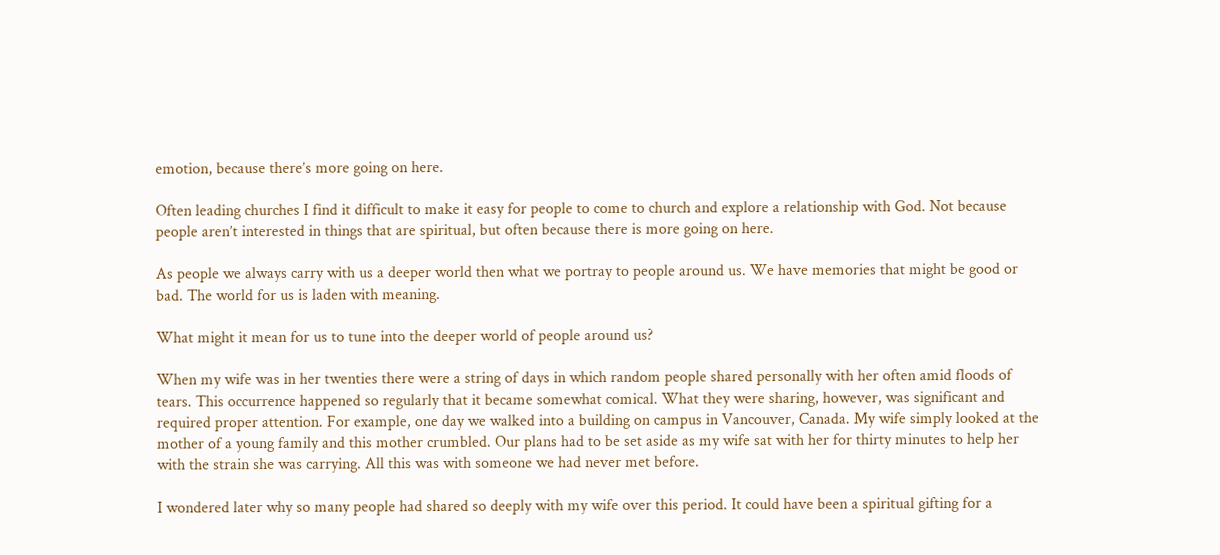emotion, because there’s more going on here.

Often leading churches I find it difficult to make it easy for people to come to church and explore a relationship with God. Not because people aren’t interested in things that are spiritual, but often because there is more going on here.

As people we always carry with us a deeper world then what we portray to people around us. We have memories that might be good or bad. The world for us is laden with meaning.

What might it mean for us to tune into the deeper world of people around us?

When my wife was in her twenties there were a string of days in which random people shared personally with her often amid floods of tears. This occurrence happened so regularly that it became somewhat comical. What they were sharing, however, was significant and required proper attention. For example, one day we walked into a building on campus in Vancouver, Canada. My wife simply looked at the mother of a young family and this mother crumbled. Our plans had to be set aside as my wife sat with her for thirty minutes to help her with the strain she was carrying. All this was with someone we had never met before.

I wondered later why so many people had shared so deeply with my wife over this period. It could have been a spiritual gifting for a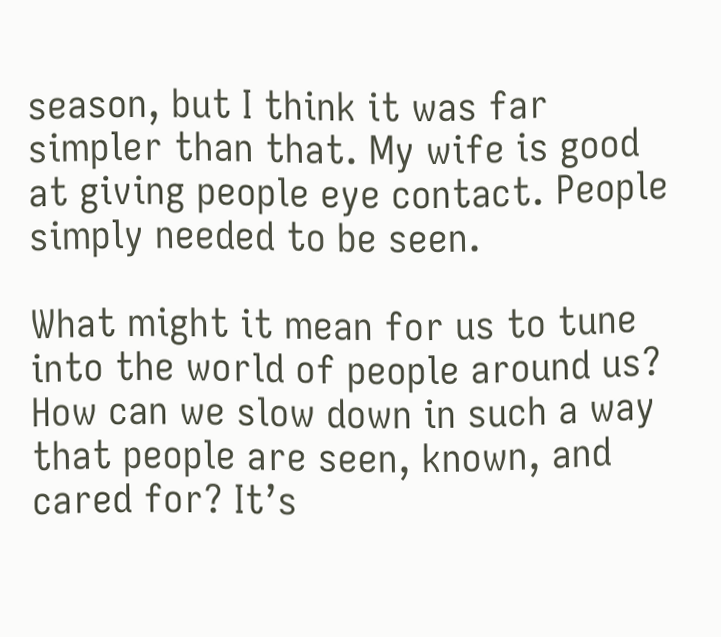season, but I think it was far simpler than that. My wife is good at giving people eye contact. People simply needed to be seen.

What might it mean for us to tune into the world of people around us? How can we slow down in such a way that people are seen, known, and cared for? It’s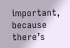important, because there’s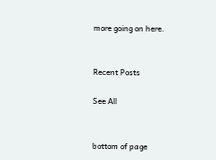more going on here.


Recent Posts

See All


bottom of page